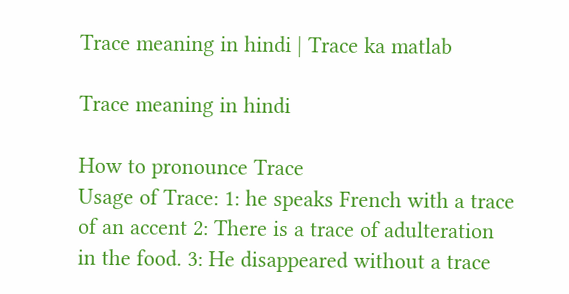Trace meaning in hindi | Trace ka matlab

Trace meaning in hindi

How to pronounce Trace
Usage of Trace: 1: he speaks French with a trace of an accent 2: There is a trace of adulteration in the food. 3: He disappeared without a trace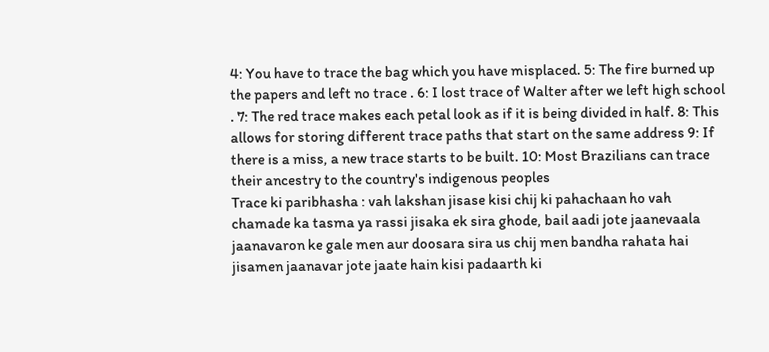4: You have to trace the bag which you have misplaced. 5: The fire burned up the papers and left no trace . 6: I lost trace of Walter after we left high school . 7: The red trace makes each petal look as if it is being divided in half. 8: This allows for storing different trace paths that start on the same address 9: If there is a miss, a new trace starts to be built. 10: Most Brazilians can trace their ancestry to the country's indigenous peoples
Trace ki paribhasha : vah lakshan jisase kisi chij ki pahachaan ho vah chamade ka tasma ya rassi jisaka ek sira ghode, bail aadi jote jaanevaala jaanavaron ke gale men aur doosara sira us chij men bandha rahata hai jisamen jaanavar jote jaate hain kisi padaarth ki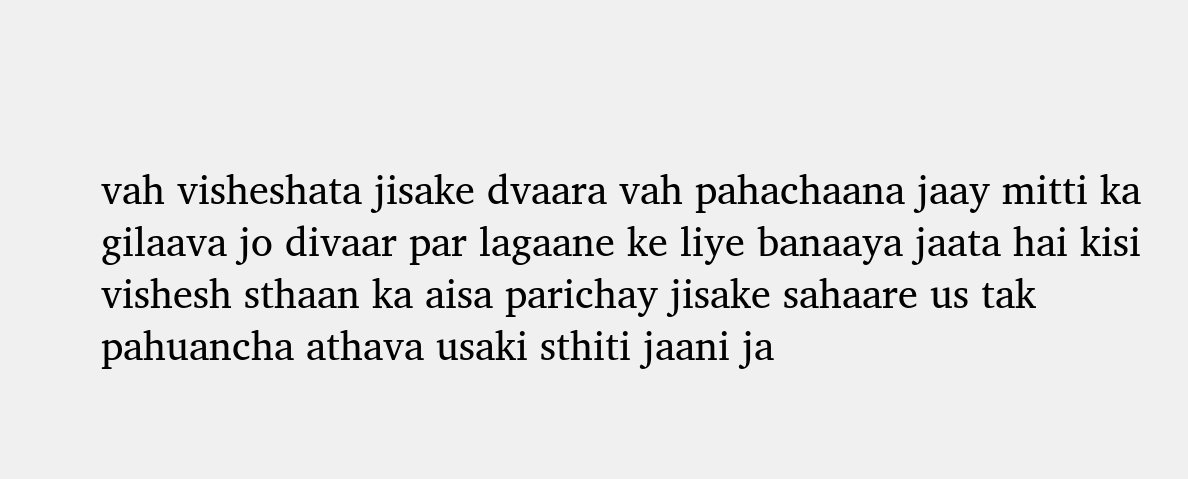vah visheshata jisake dvaara vah pahachaana jaay mitti ka gilaava jo divaar par lagaane ke liye banaaya jaata hai kisi vishesh sthaan ka aisa parichay jisake sahaare us tak pahuancha athava usaki sthiti jaani ja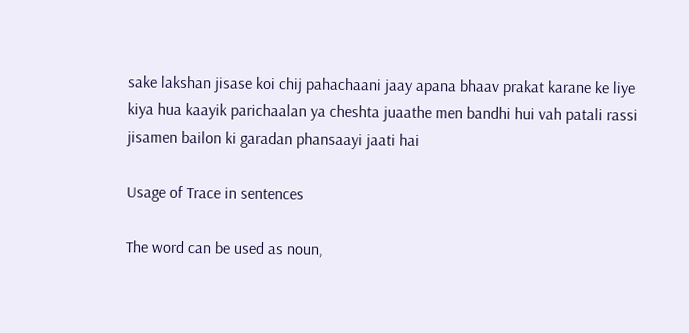sake lakshan jisase koi chij pahachaani jaay apana bhaav prakat karane ke liye kiya hua kaayik parichaalan ya cheshta juaathe men bandhi hui vah patali rassi jisamen bailon ki garadan phansaayi jaati hai

Usage of Trace in sentences

The word can be used as noun,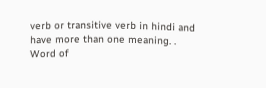verb or transitive verb in hindi and have more than one meaning. .
Word of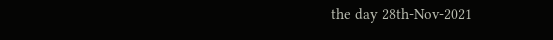the day 28th-Nov-2021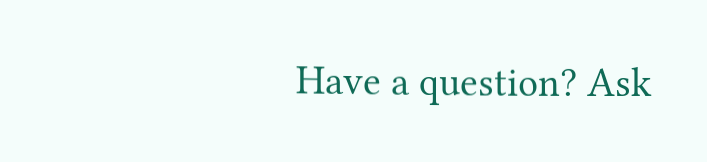Have a question? Ask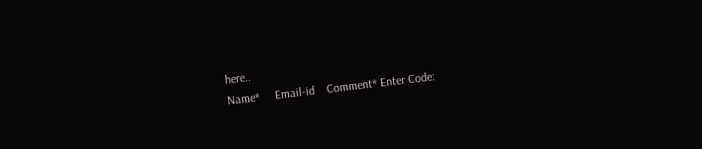here..
Name*     Email-id    Comment* Enter Code: